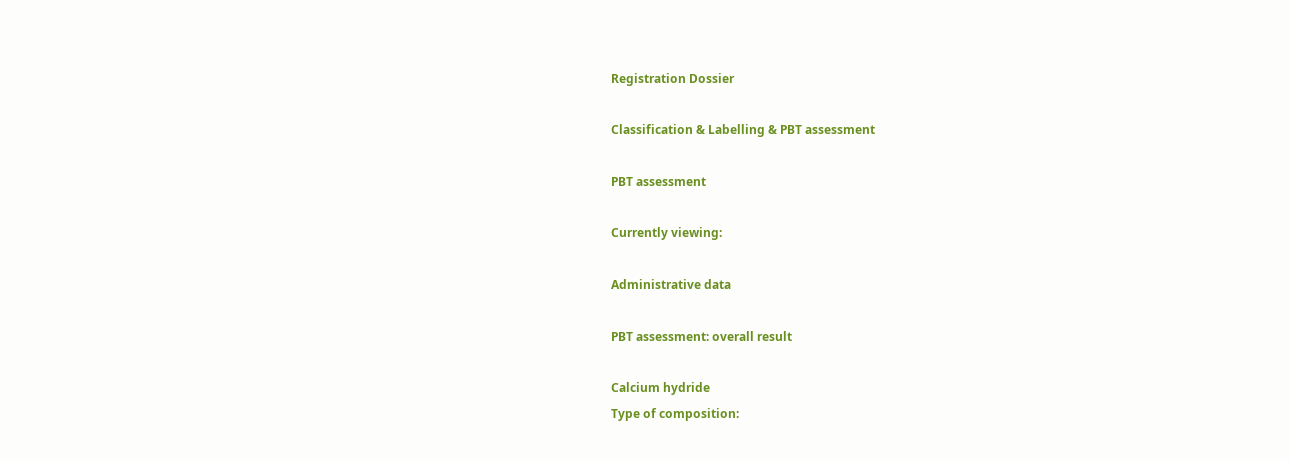Registration Dossier

Classification & Labelling & PBT assessment

PBT assessment

Currently viewing:

Administrative data

PBT assessment: overall result

Calcium hydride
Type of composition: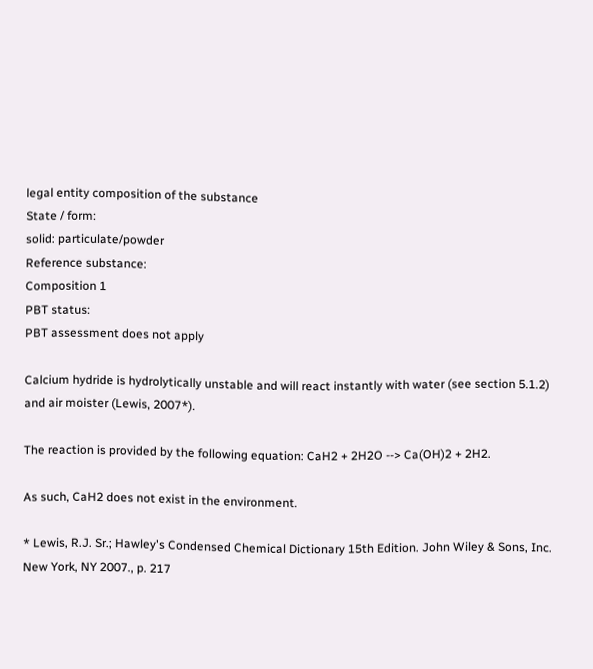legal entity composition of the substance
State / form:
solid: particulate/powder
Reference substance:
Composition 1
PBT status:
PBT assessment does not apply

Calcium hydride is hydrolytically unstable and will react instantly with water (see section 5.1.2) and air moister (Lewis, 2007*).

The reaction is provided by the following equation: CaH2 + 2H2O --> Ca(OH)2 + 2H2.

As such, CaH2 does not exist in the environment.

* Lewis, R.J. Sr.; Hawley's Condensed Chemical Dictionary 15th Edition. John Wiley & Sons, Inc. New York, NY 2007., p. 217